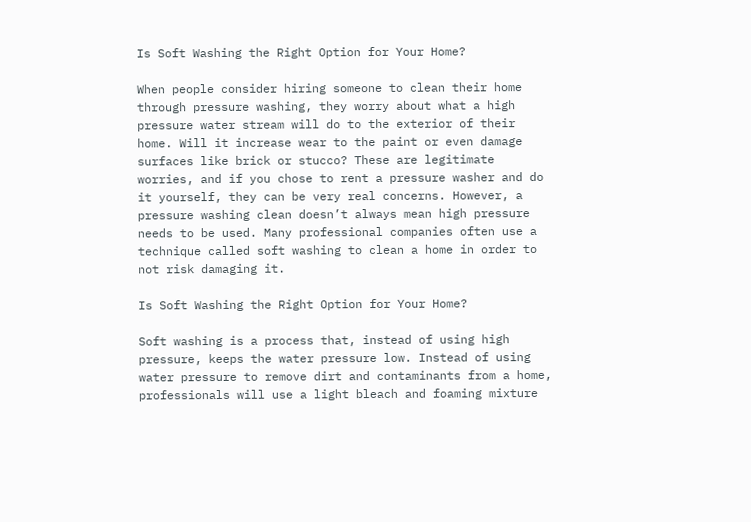Is Soft Washing the Right Option for Your Home?

When people consider hiring someone to clean their home through pressure washing, they worry about what a high pressure water stream will do to the exterior of their home. Will it increase wear to the paint or even damage surfaces like brick or stucco? These are legitimate worries, and if you chose to rent a pressure washer and do it yourself, they can be very real concerns. However, a pressure washing clean doesn’t always mean high pressure needs to be used. Many professional companies often use a technique called soft washing to clean a home in order to not risk damaging it.

Is Soft Washing the Right Option for Your Home?

Soft washing is a process that, instead of using high pressure, keeps the water pressure low. Instead of using water pressure to remove dirt and contaminants from a home, professionals will use a light bleach and foaming mixture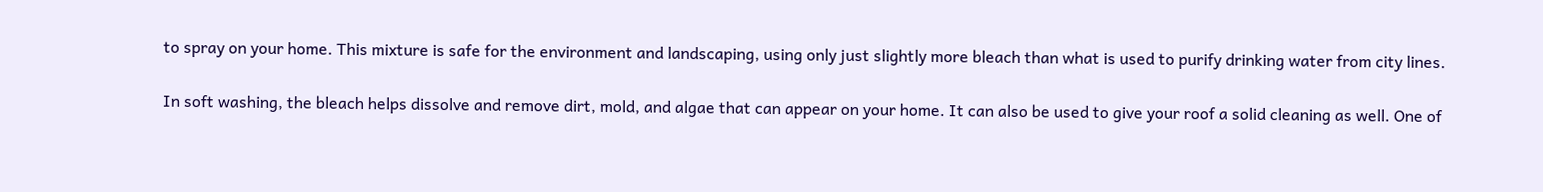to spray on your home. This mixture is safe for the environment and landscaping, using only just slightly more bleach than what is used to purify drinking water from city lines.

In soft washing, the bleach helps dissolve and remove dirt, mold, and algae that can appear on your home. It can also be used to give your roof a solid cleaning as well. One of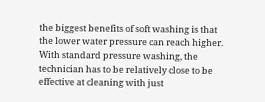the biggest benefits of soft washing is that the lower water pressure can reach higher. With standard pressure washing, the technician has to be relatively close to be effective at cleaning with just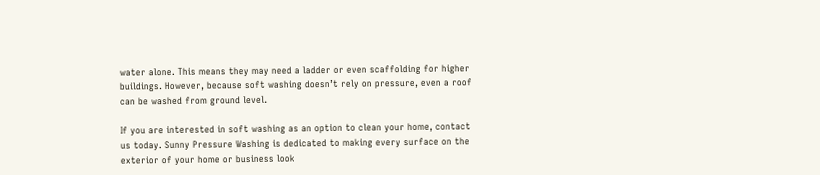water alone. This means they may need a ladder or even scaffolding for higher buildings. However, because soft washing doesn’t rely on pressure, even a roof can be washed from ground level.

If you are interested in soft washing as an option to clean your home, contact us today. Sunny Pressure Washing is dedicated to making every surface on the exterior of your home or business look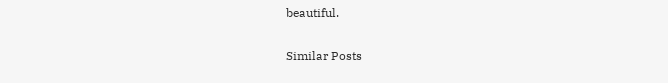beautiful.

Similar Posts